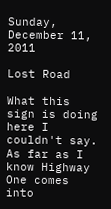Sunday, December 11, 2011

Lost Road

What this sign is doing here I couldn't say. As far as I know Highway One comes into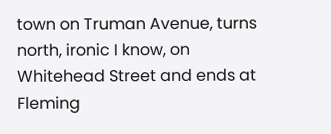town on Truman Avenue, turns north, ironic I know, on Whitehead Street and ends at Fleming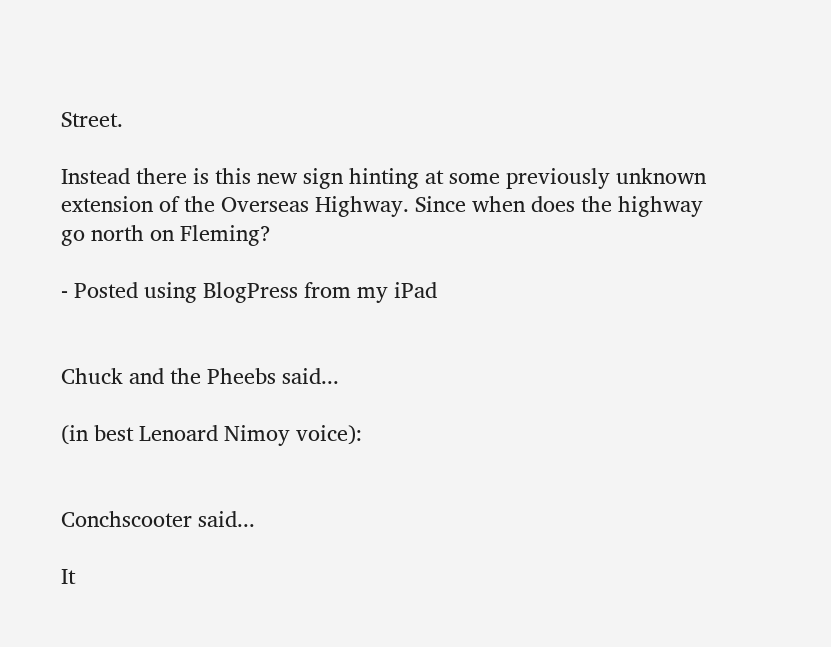Street.

Instead there is this new sign hinting at some previously unknown extension of the Overseas Highway. Since when does the highway go north on Fleming?

- Posted using BlogPress from my iPad


Chuck and the Pheebs said...

(in best Lenoard Nimoy voice):


Conchscooter said...

It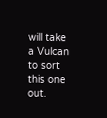will take a Vulcan to sort this one out.